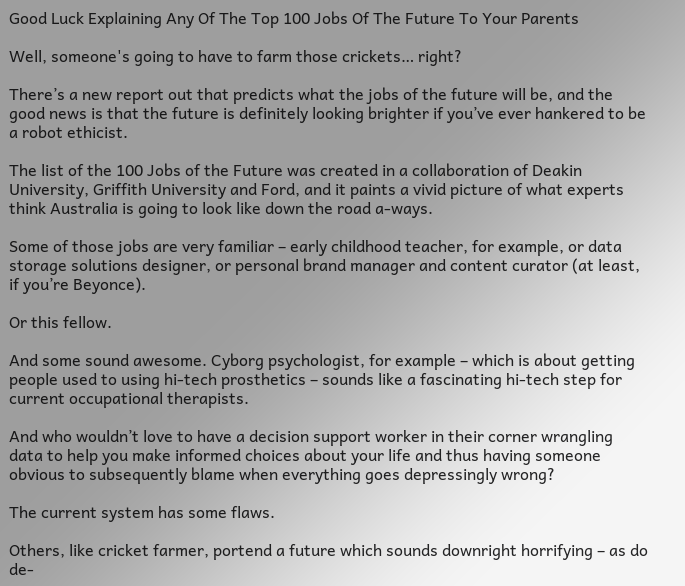Good Luck Explaining Any Of The Top 100 Jobs Of The Future To Your Parents

Well, someone's going to have to farm those crickets… right?

There’s a new report out that predicts what the jobs of the future will be, and the good news is that the future is definitely looking brighter if you’ve ever hankered to be a robot ethicist.

The list of the 100 Jobs of the Future was created in a collaboration of Deakin University, Griffith University and Ford, and it paints a vivid picture of what experts think Australia is going to look like down the road a-ways.

Some of those jobs are very familiar – early childhood teacher, for example, or data storage solutions designer, or personal brand manager and content curator (at least, if you’re Beyonce).

Or this fellow.

And some sound awesome. Cyborg psychologist, for example – which is about getting people used to using hi-tech prosthetics – sounds like a fascinating hi-tech step for current occupational therapists.

And who wouldn’t love to have a decision support worker in their corner wrangling data to help you make informed choices about your life and thus having someone obvious to subsequently blame when everything goes depressingly wrong?

The current system has some flaws.

Others, like cricket farmer, portend a future which sounds downright horrifying – as do de-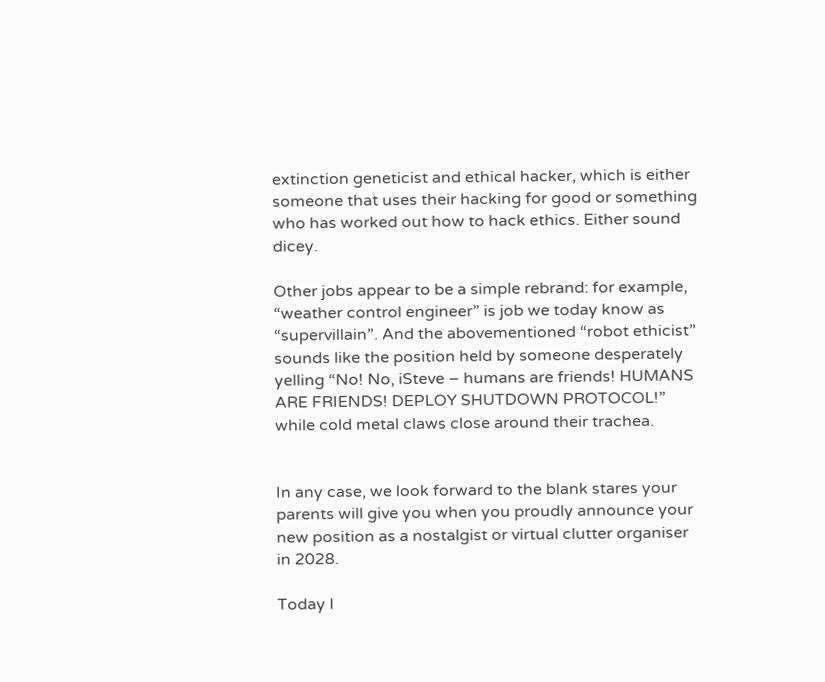extinction geneticist and ethical hacker, which is either someone that uses their hacking for good or something who has worked out how to hack ethics. Either sound dicey.

Other jobs appear to be a simple rebrand: for example, “weather control engineer” is job we today know as “supervillain”. And the abovementioned “robot ethicist” sounds like the position held by someone desperately yelling “No! No, iSteve – humans are friends! HUMANS ARE FRIENDS! DEPLOY SHUTDOWN PROTOCOL!” while cold metal claws close around their trachea.


In any case, we look forward to the blank stares your parents will give you when you proudly announce your new position as a nostalgist or virtual clutter organiser in 2028.

Today I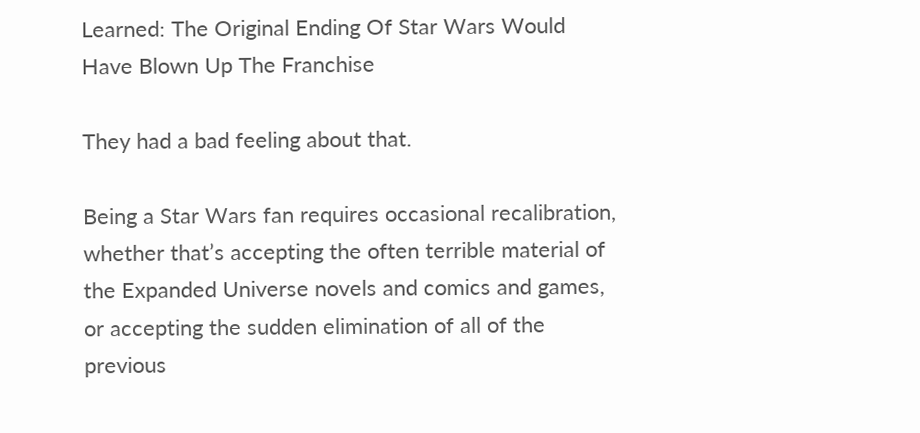Learned: The Original Ending Of Star Wars Would Have Blown Up The Franchise

They had a bad feeling about that.

Being a Star Wars fan requires occasional recalibration, whether that’s accepting the often terrible material of the Expanded Universe novels and comics and games, or accepting the sudden elimination of all of the previous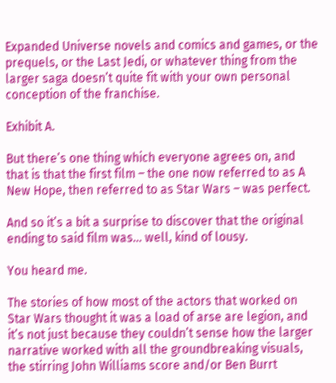Expanded Universe novels and comics and games, or the prequels, or the Last Jedi, or whatever thing from the larger saga doesn’t quite fit with your own personal conception of the franchise.

Exhibit A.

But there’s one thing which everyone agrees on, and that is that the first film – the one now referred to as A New Hope, then referred to as Star Wars – was perfect.

And so it’s a bit a surprise to discover that the original ending to said film was… well, kind of lousy.

You heard me.

The stories of how most of the actors that worked on Star Wars thought it was a load of arse are legion, and it’s not just because they couldn’t sense how the larger narrative worked with all the groundbreaking visuals, the stirring John Williams score and/or Ben Burrt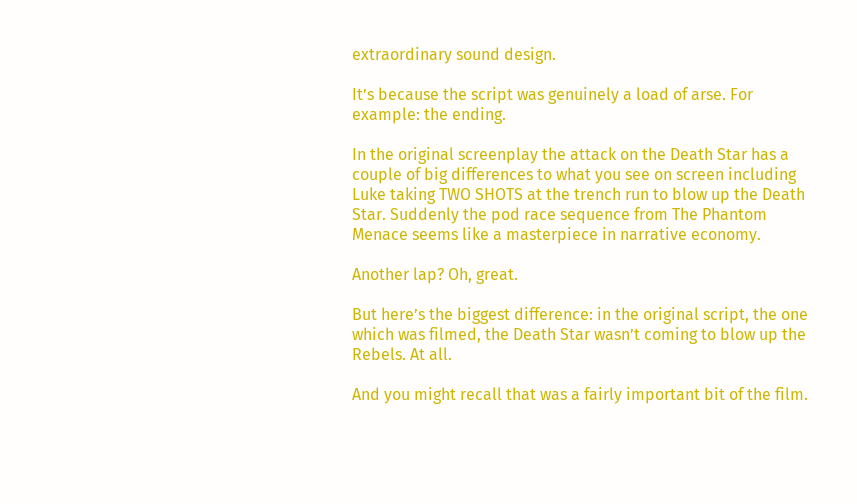extraordinary sound design.

It’s because the script was genuinely a load of arse. For example: the ending.

In the original screenplay the attack on the Death Star has a couple of big differences to what you see on screen including Luke taking TWO SHOTS at the trench run to blow up the Death Star. Suddenly the pod race sequence from The Phantom Menace seems like a masterpiece in narrative economy.

Another lap? Oh, great.

But here’s the biggest difference: in the original script, the one which was filmed, the Death Star wasn’t coming to blow up the Rebels. At all.

And you might recall that was a fairly important bit of the film.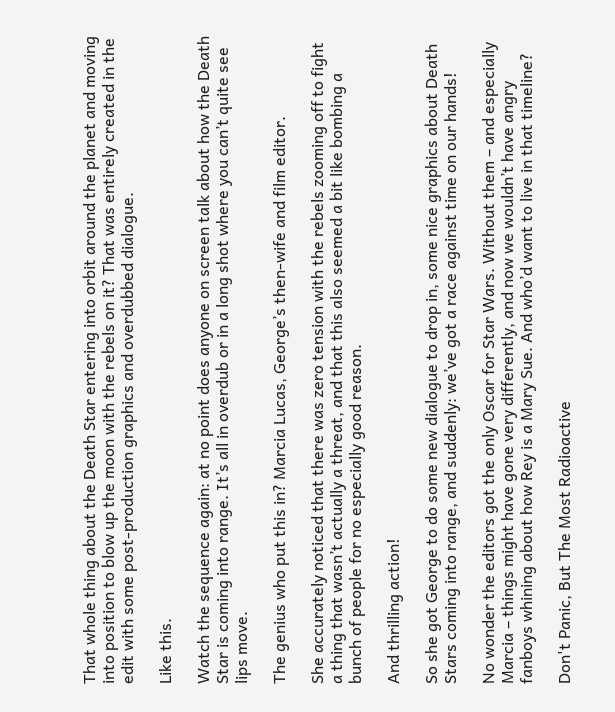That whole thing about the Death Star entering into orbit around the planet and moving into position to blow up the moon with the rebels on it? That was entirely created in the edit with some post-production graphics and overdubbed dialogue.

Like this.

Watch the sequence again: at no point does anyone on screen talk about how the Death Star is coming into range. It’s all in overdub or in a long shot where you can’t quite see lips move.

The genius who put this in? Marcia Lucas, George’s then-wife and film editor.

She accurately noticed that there was zero tension with the rebels zooming off to fight a thing that wasn’t actually a threat, and that this also seemed a bit like bombing a bunch of people for no especially good reason.

And thrilling action!

So she got George to do some new dialogue to drop in, some nice graphics about Death Stars coming into range, and suddenly: we’ve got a race against time on our hands!

No wonder the editors got the only Oscar for Star Wars. Without them – and especially Marcia – things might have gone very differently, and now we wouldn’t have angry fanboys whining about how Rey is a Mary Sue. And who’d want to live in that timeline?

Don't Panic, But The Most Radioactive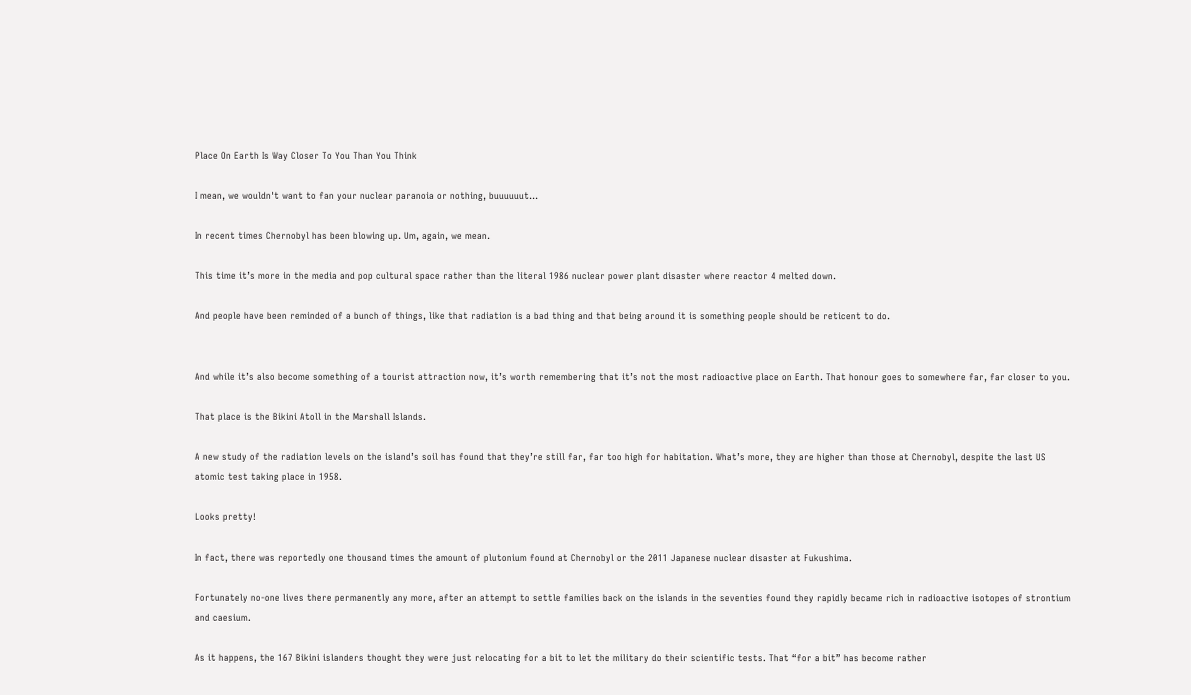Place On Earth Is Way Closer To You Than You Think

I mean, we wouldn't want to fan your nuclear paranoia or nothing, buuuuuut…

In recent times Chernobyl has been blowing up. Um, again, we mean.

This time it’s more in the media and pop cultural space rather than the literal 1986 nuclear power plant disaster where reactor 4 melted down.

And people have been reminded of a bunch of things, like that radiation is a bad thing and that being around it is something people should be reticent to do.


And while it’s also become something of a tourist attraction now, it’s worth remembering that it’s not the most radioactive place on Earth. That honour goes to somewhere far, far closer to you.

That place is the Bikini Atoll in the Marshall Islands.

A new study of the radiation levels on the island’s soil has found that they’re still far, far too high for habitation. What’s more, they are higher than those at Chernobyl, despite the last US atomic test taking place in 1958.

Looks pretty!

In fact, there was reportedly one thousand times the amount of plutonium found at Chernobyl or the 2011 Japanese nuclear disaster at Fukushima.

Fortunately no-one lives there permanently any more, after an attempt to settle families back on the islands in the seventies found they rapidly became rich in radioactive isotopes of strontium and caesium.

As it happens, the 167 Bikini islanders thought they were just relocating for a bit to let the military do their scientific tests. That “for a bit” has become rather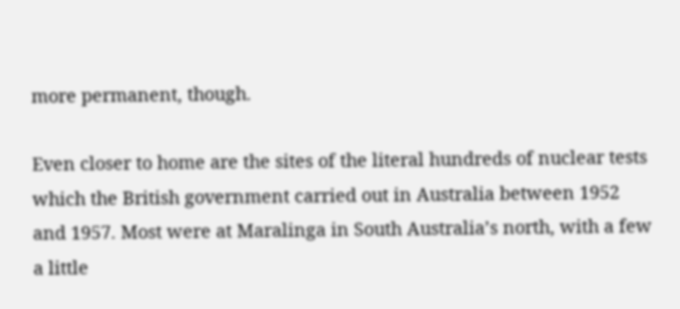more permanent, though.

Even closer to home are the sites of the literal hundreds of nuclear tests which the British government carried out in Australia between 1952 and 1957. Most were at Maralinga in South Australia’s north, with a few a little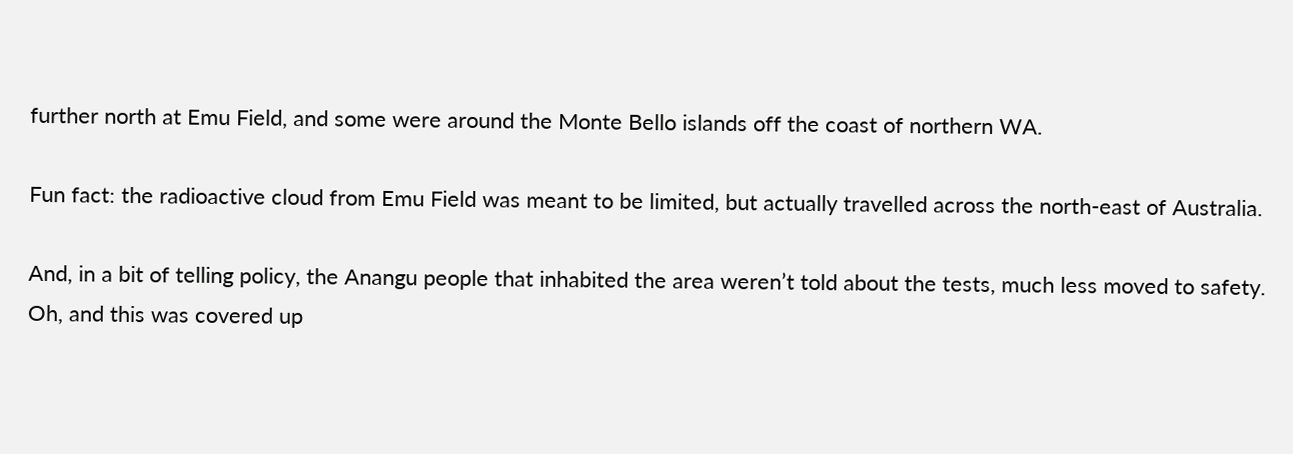further north at Emu Field, and some were around the Monte Bello islands off the coast of northern WA.

Fun fact: the radioactive cloud from Emu Field was meant to be limited, but actually travelled across the north-east of Australia.

And, in a bit of telling policy, the Anangu people that inhabited the area weren’t told about the tests, much less moved to safety. Oh, and this was covered up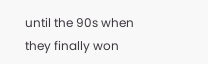until the 90s when they finally won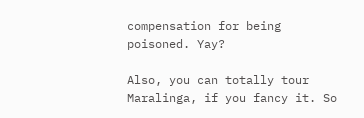compensation for being poisoned. Yay?

Also, you can totally tour Maralinga, if you fancy it. So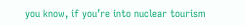you know, if you’re into nuclear tourism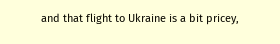and that flight to Ukraine is a bit pricey,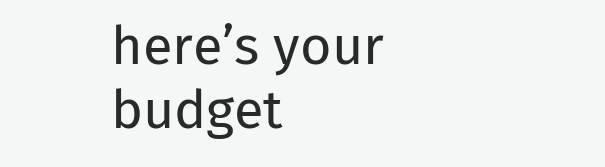here’s your budget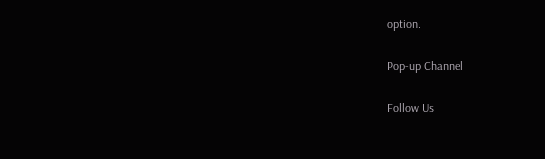option.

Pop-up Channel

Follow Us